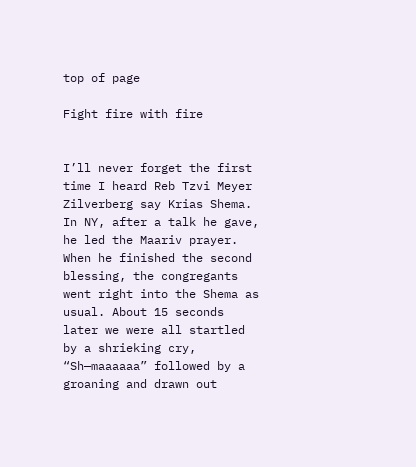top of page

Fight fire with fire


I’ll never forget the first time I heard Reb Tzvi Meyer Zilverberg say Krias Shema. In NY, after a talk he gave, he led the Maariv prayer. When he finished the second blessing, the congregants went right into the Shema as usual. About 15 seconds later we were all startled by a shrieking cry, “Sh—maaaaaa” followed by a groaning and drawn out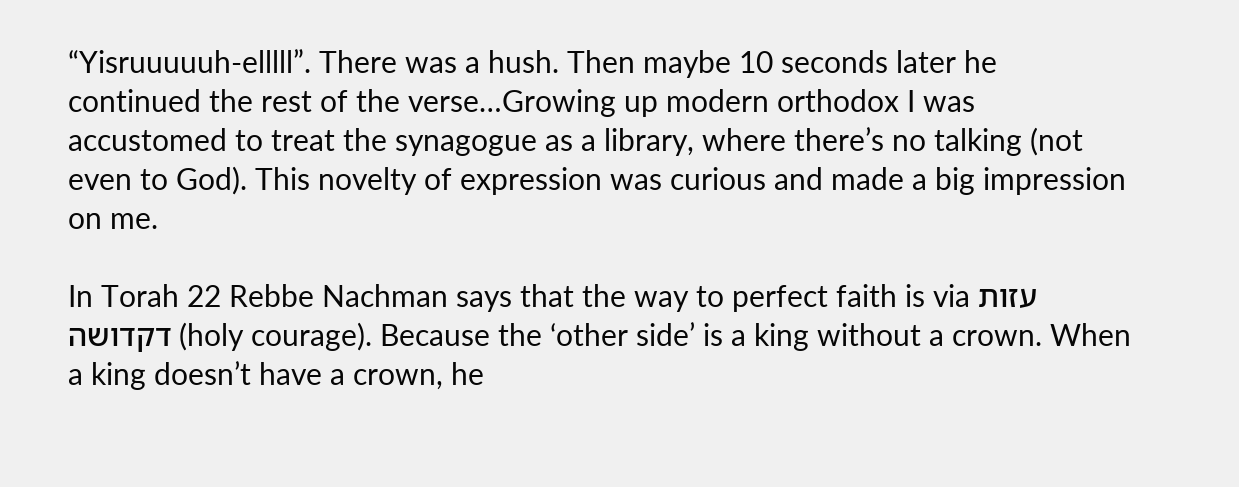“Yisruuuuuh-elllll”. There was a hush. Then maybe 10 seconds later he continued the rest of the verse…Growing up modern orthodox I was accustomed to treat the synagogue as a library, where there’s no talking (not even to God). This novelty of expression was curious and made a big impression on me.

In Torah 22 Rebbe Nachman says that the way to perfect faith is via עזות דקדושה (holy courage). Because the ‘other side’ is a king without a crown. When a king doesn’t have a crown, he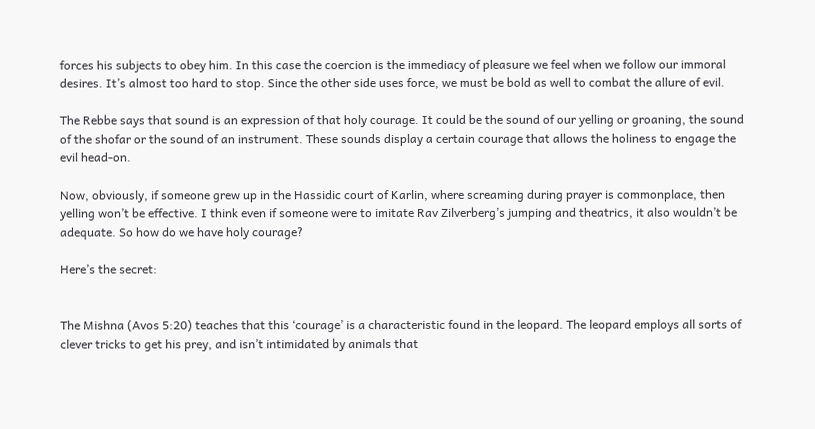forces his subjects to obey him. In this case the coercion is the immediacy of pleasure we feel when we follow our immoral desires. It’s almost too hard to stop. Since the other side uses force, we must be bold as well to combat the allure of evil.

The Rebbe says that sound is an expression of that holy courage. It could be the sound of our yelling or groaning, the sound of the shofar or the sound of an instrument. These sounds display a certain courage that allows the holiness to engage the evil head-on.

Now, obviously, if someone grew up in the Hassidic court of Karlin, where screaming during prayer is commonplace, then yelling won’t be effective. I think even if someone were to imitate Rav Zilverberg’s jumping and theatrics, it also wouldn’t be adequate. So how do we have holy courage?

Here’s the secret:


The Mishna (Avos 5:20) teaches that this ‘courage’ is a characteristic found in the leopard. The leopard employs all sorts of clever tricks to get his prey, and isn’t intimidated by animals that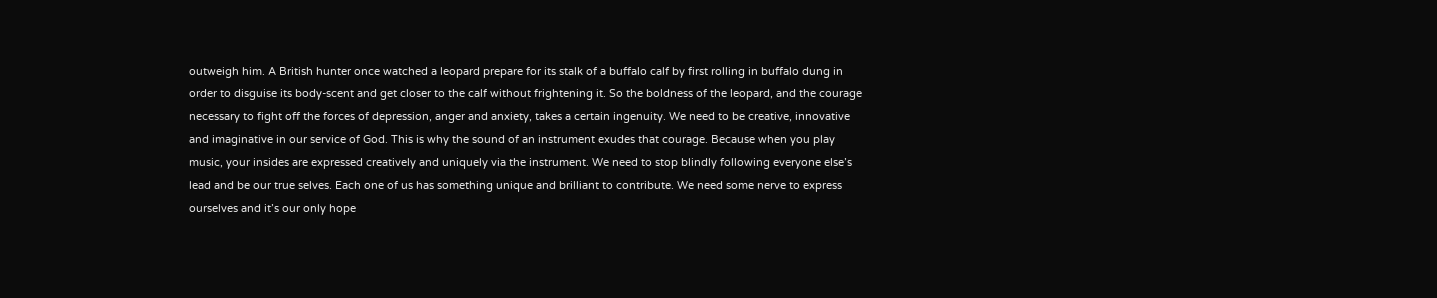outweigh him. A British hunter once watched a leopard prepare for its stalk of a buffalo calf by first rolling in buffalo dung in order to disguise its body-scent and get closer to the calf without frightening it. So the boldness of the leopard, and the courage necessary to fight off the forces of depression, anger and anxiety, takes a certain ingenuity. We need to be creative, innovative and imaginative in our service of God. This is why the sound of an instrument exudes that courage. Because when you play music, your insides are expressed creatively and uniquely via the instrument. We need to stop blindly following everyone else’s lead and be our true selves. Each one of us has something unique and brilliant to contribute. We need some nerve to express ourselves and it’s our only hope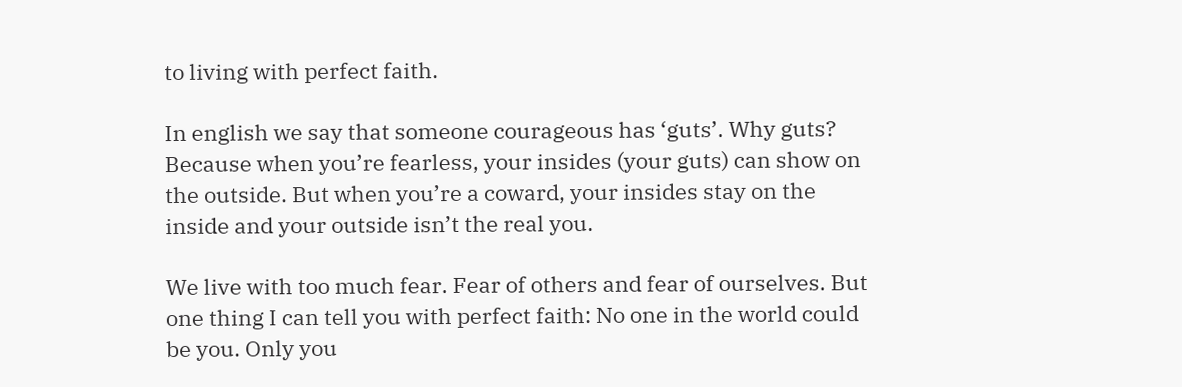to living with perfect faith.

In english we say that someone courageous has ‘guts’. Why guts? Because when you’re fearless, your insides (your guts) can show on the outside. But when you’re a coward, your insides stay on the inside and your outside isn’t the real you.

We live with too much fear. Fear of others and fear of ourselves. But one thing I can tell you with perfect faith: No one in the world could be you. Only you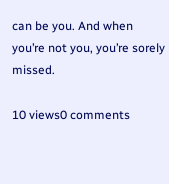can be you. And when you’re not you, you’re sorely missed.

10 views0 comments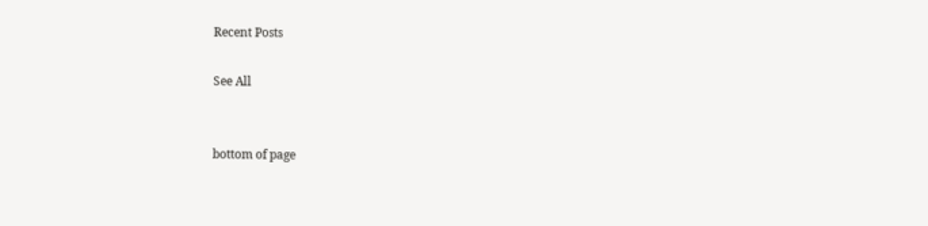Recent Posts

See All


bottom of page